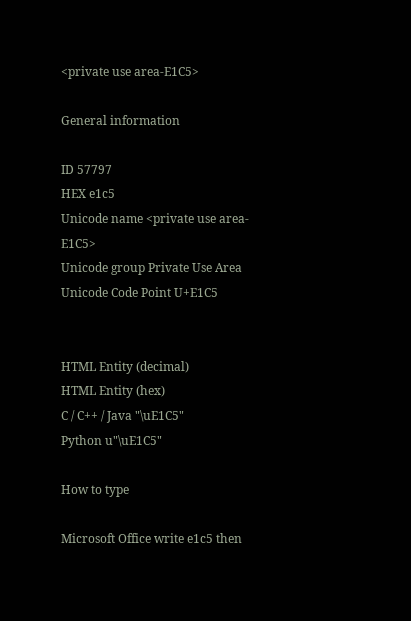<private use area-E1C5>

General information

ID 57797
HEX e1c5
Unicode name <private use area-E1C5>
Unicode group Private Use Area
Unicode Code Point U+E1C5


HTML Entity (decimal)
HTML Entity (hex)
C / C++ / Java "\uE1C5"
Python u"\uE1C5"

How to type

Microsoft Office write e1c5 then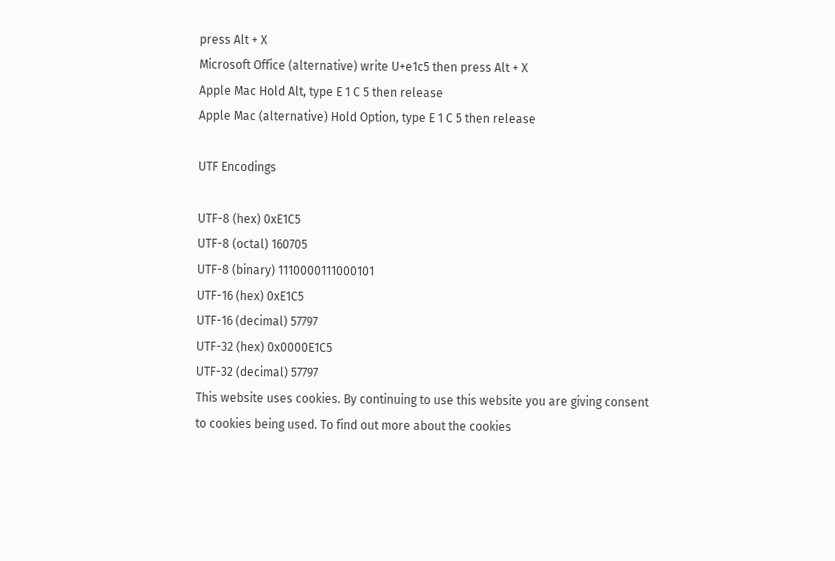press Alt + X
Microsoft Office (alternative) write U+e1c5 then press Alt + X
Apple Mac Hold Alt, type E 1 C 5 then release
Apple Mac (alternative) Hold Option, type E 1 C 5 then release

UTF Encodings

UTF-8 (hex) 0xE1C5
UTF-8 (octal) 160705
UTF-8 (binary) 1110000111000101
UTF-16 (hex) 0xE1C5
UTF-16 (decimal) 57797
UTF-32 (hex) 0x0000E1C5
UTF-32 (decimal) 57797
This website uses cookies. By continuing to use this website you are giving consent to cookies being used. To find out more about the cookies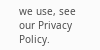we use, see our Privacy Policy.